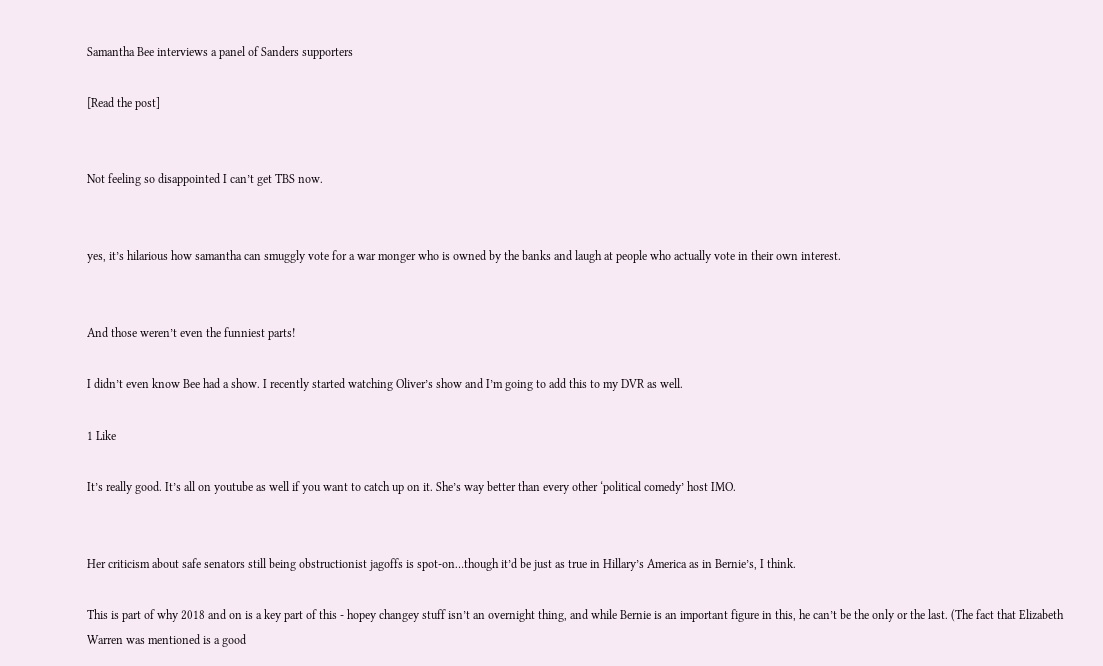Samantha Bee interviews a panel of Sanders supporters

[Read the post]


Not feeling so disappointed I can’t get TBS now.


yes, it’s hilarious how samantha can smuggly vote for a war monger who is owned by the banks and laugh at people who actually vote in their own interest.


And those weren’t even the funniest parts!

I didn’t even know Bee had a show. I recently started watching Oliver’s show and I’m going to add this to my DVR as well.

1 Like

It’s really good. It’s all on youtube as well if you want to catch up on it. She’s way better than every other ‘political comedy’ host IMO.


Her criticism about safe senators still being obstructionist jagoffs is spot-on…though it’d be just as true in Hillary’s America as in Bernie’s, I think.

This is part of why 2018 and on is a key part of this - hopey changey stuff isn’t an overnight thing, and while Bernie is an important figure in this, he can’t be the only or the last. (The fact that Elizabeth Warren was mentioned is a good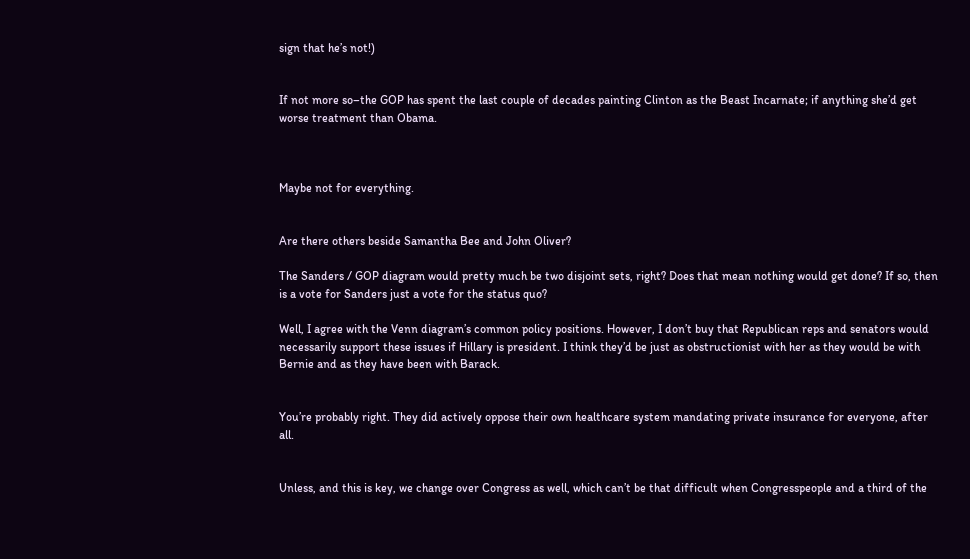sign that he’s not!)


If not more so–the GOP has spent the last couple of decades painting Clinton as the Beast Incarnate; if anything she’d get worse treatment than Obama.



Maybe not for everything.


Are there others beside Samantha Bee and John Oliver?

The Sanders / GOP diagram would pretty much be two disjoint sets, right? Does that mean nothing would get done? If so, then is a vote for Sanders just a vote for the status quo?

Well, I agree with the Venn diagram’s common policy positions. However, I don’t buy that Republican reps and senators would necessarily support these issues if Hillary is president. I think they’d be just as obstructionist with her as they would be with Bernie and as they have been with Barack.


You’re probably right. They did actively oppose their own healthcare system mandating private insurance for everyone, after all.


Unless, and this is key, we change over Congress as well, which can’t be that difficult when Congresspeople and a third of the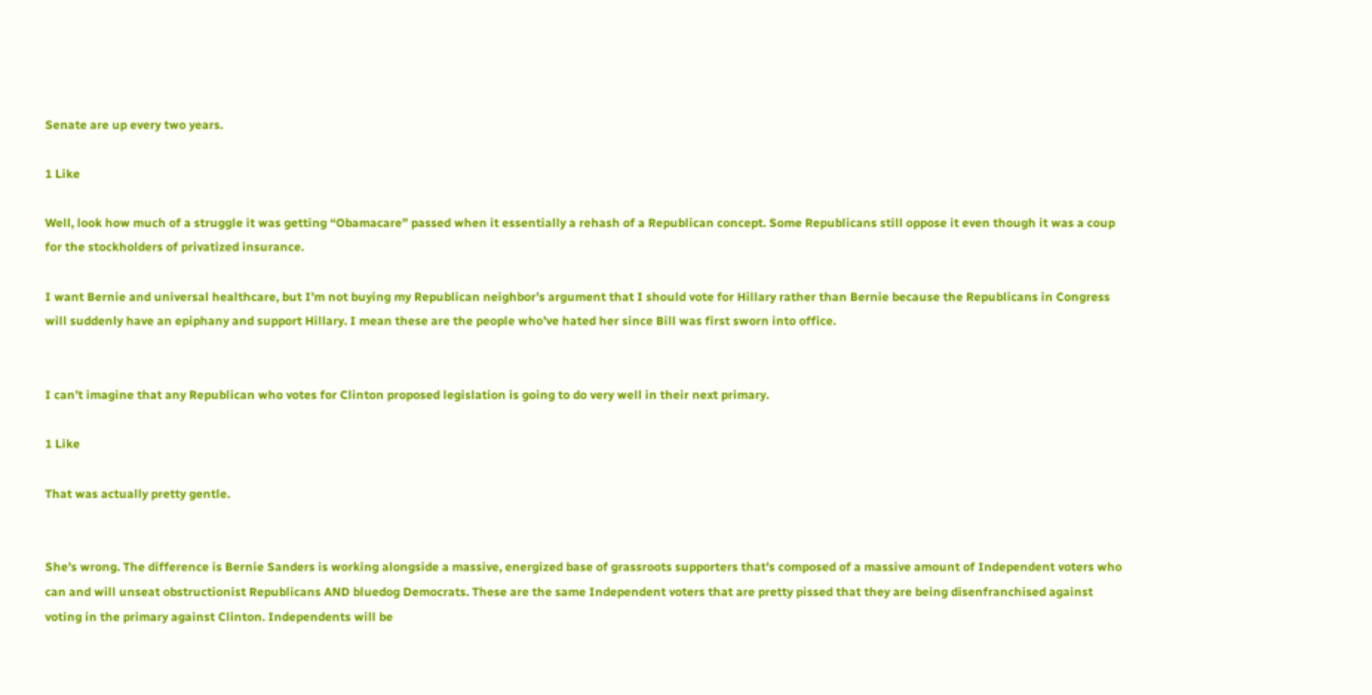Senate are up every two years.

1 Like

Well, look how much of a struggle it was getting “Obamacare” passed when it essentially a rehash of a Republican concept. Some Republicans still oppose it even though it was a coup for the stockholders of privatized insurance.

I want Bernie and universal healthcare, but I’m not buying my Republican neighbor’s argument that I should vote for Hillary rather than Bernie because the Republicans in Congress will suddenly have an epiphany and support Hillary. I mean these are the people who’ve hated her since Bill was first sworn into office.


I can’t imagine that any Republican who votes for Clinton proposed legislation is going to do very well in their next primary.

1 Like

That was actually pretty gentle.


She’s wrong. The difference is Bernie Sanders is working alongside a massive, energized base of grassroots supporters that’s composed of a massive amount of Independent voters who can and will unseat obstructionist Republicans AND bluedog Democrats. These are the same Independent voters that are pretty pissed that they are being disenfranchised against voting in the primary against Clinton. Independents will be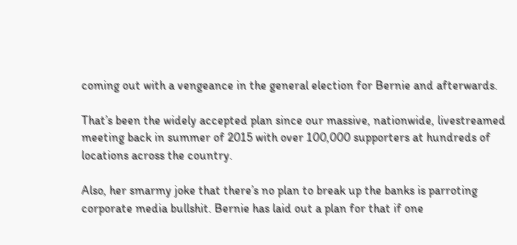coming out with a vengeance in the general election for Bernie and afterwards.

That’s been the widely accepted plan since our massive, nationwide, livestreamed meeting back in summer of 2015 with over 100,000 supporters at hundreds of locations across the country.

Also, her smarmy joke that there’s no plan to break up the banks is parroting corporate media bullshit. Bernie has laid out a plan for that if one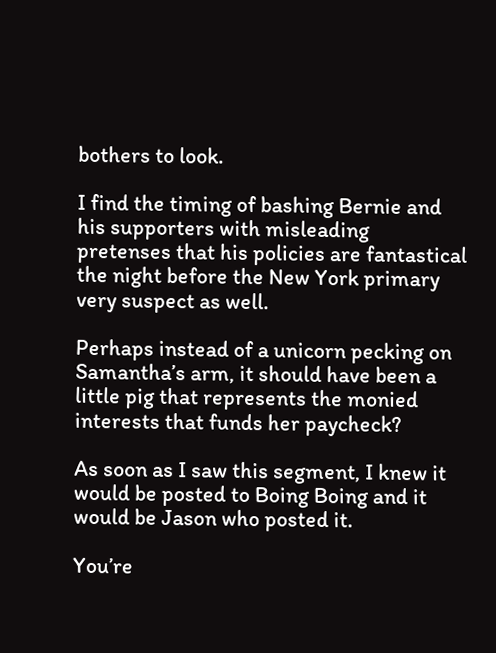bothers to look.

I find the timing of bashing Bernie and his supporters with misleading pretenses that his policies are fantastical the night before the New York primary very suspect as well.

Perhaps instead of a unicorn pecking on Samantha’s arm, it should have been a little pig that represents the monied interests that funds her paycheck?

As soon as I saw this segment, I knew it would be posted to Boing Boing and it would be Jason who posted it.

You’re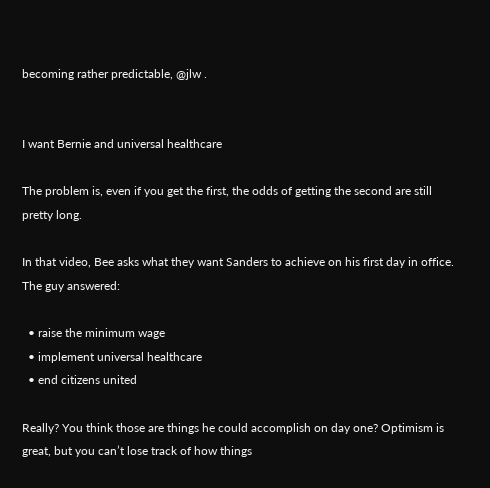becoming rather predictable, @jlw .


I want Bernie and universal healthcare

The problem is, even if you get the first, the odds of getting the second are still pretty long.

In that video, Bee asks what they want Sanders to achieve on his first day in office. The guy answered:

  • raise the minimum wage
  • implement universal healthcare
  • end citizens united

Really? You think those are things he could accomplish on day one? Optimism is great, but you can’t lose track of how things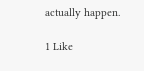actually happen.

1 Like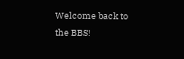Welcome back to the BBS!